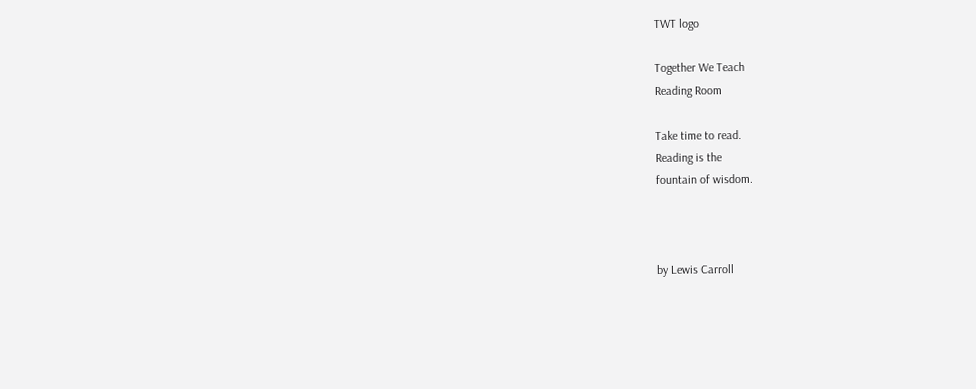TWT logo

Together We Teach
Reading Room

Take time to read.
Reading is the
fountain of wisdom.



by Lewis Carroll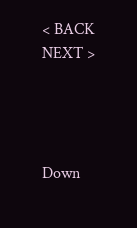< BACK    NEXT >




Down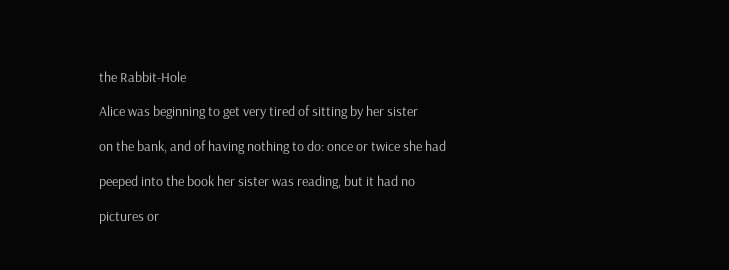the Rabbit-Hole

Alice was beginning to get very tired of sitting by her sister

on the bank, and of having nothing to do: once or twice she had

peeped into the book her sister was reading, but it had no

pictures or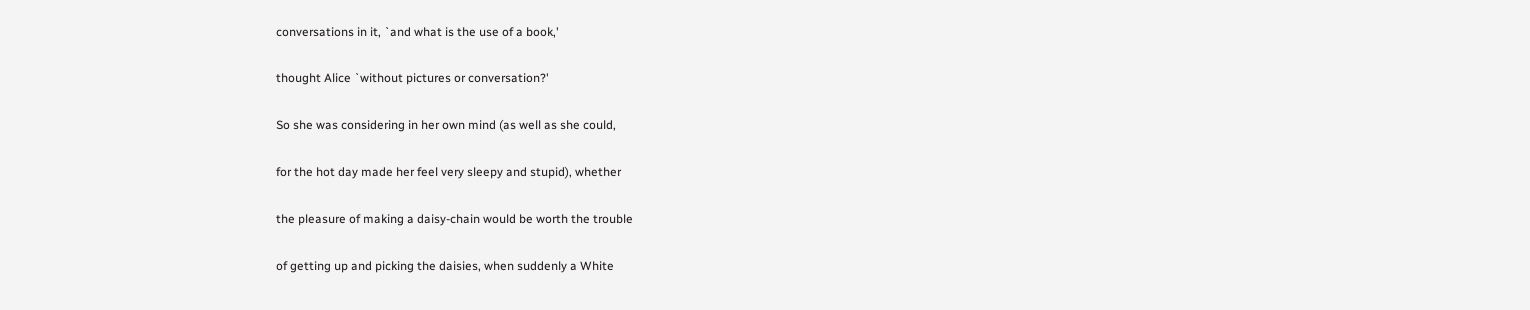conversations in it, `and what is the use of a book,'

thought Alice `without pictures or conversation?'

So she was considering in her own mind (as well as she could,

for the hot day made her feel very sleepy and stupid), whether

the pleasure of making a daisy-chain would be worth the trouble

of getting up and picking the daisies, when suddenly a White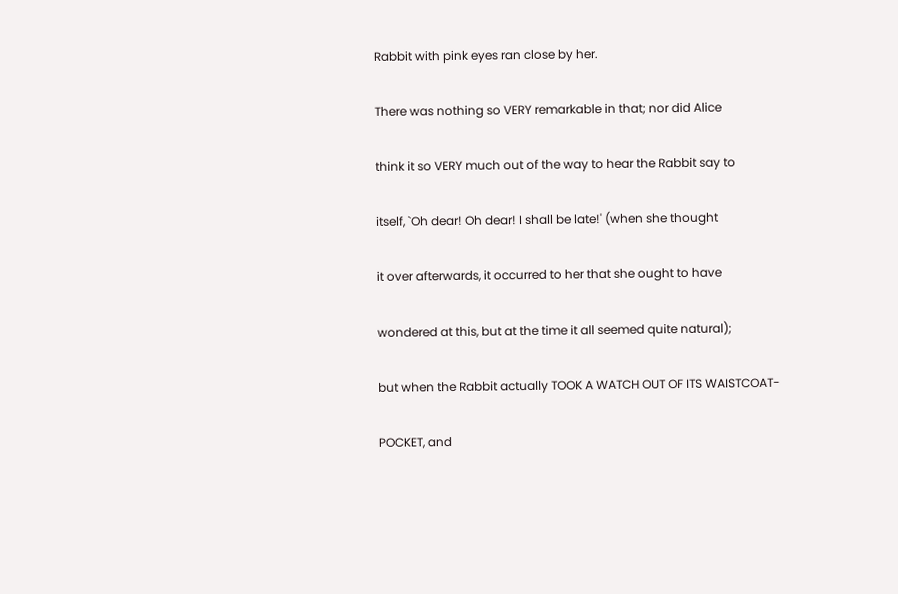Rabbit with pink eyes ran close by her.

There was nothing so VERY remarkable in that; nor did Alice

think it so VERY much out of the way to hear the Rabbit say to

itself, `Oh dear! Oh dear! I shall be late!' (when she thought

it over afterwards, it occurred to her that she ought to have

wondered at this, but at the time it all seemed quite natural);

but when the Rabbit actually TOOK A WATCH OUT OF ITS WAISTCOAT-

POCKET, and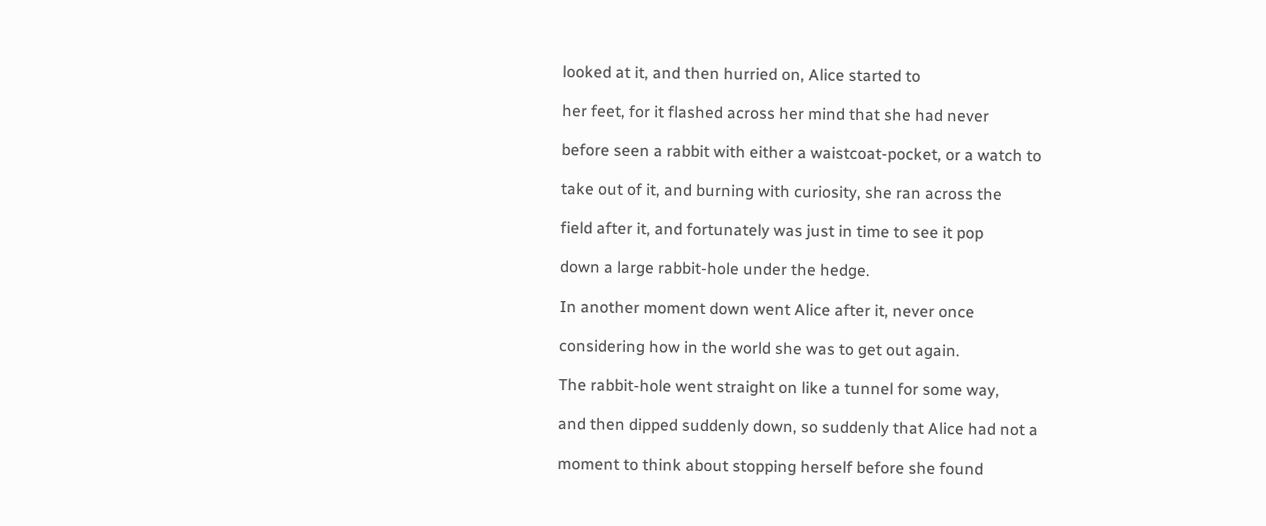looked at it, and then hurried on, Alice started to

her feet, for it flashed across her mind that she had never

before seen a rabbit with either a waistcoat-pocket, or a watch to

take out of it, and burning with curiosity, she ran across the

field after it, and fortunately was just in time to see it pop

down a large rabbit-hole under the hedge.

In another moment down went Alice after it, never once

considering how in the world she was to get out again.

The rabbit-hole went straight on like a tunnel for some way,

and then dipped suddenly down, so suddenly that Alice had not a

moment to think about stopping herself before she found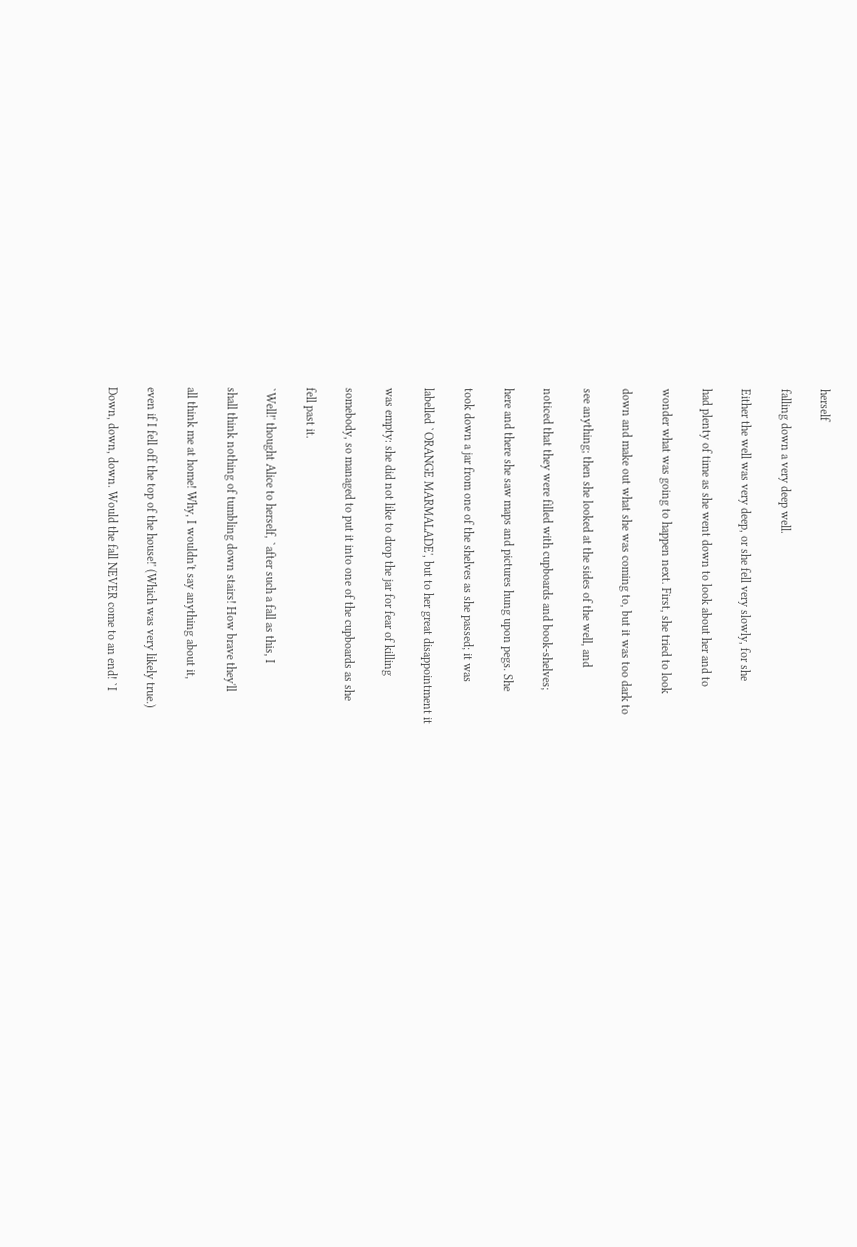herself

falling down a very deep well.

Either the well was very deep, or she fell very slowly, for she

had plenty of time as she went down to look about her and to

wonder what was going to happen next. First, she tried to look

down and make out what she was coming to, but it was too dark to

see anything; then she looked at the sides of the well, and

noticed that they were filled with cupboards and book-shelves;

here and there she saw maps and pictures hung upon pegs. She

took down a jar from one of the shelves as she passed; it was

labelled `ORANGE MARMALADE', but to her great disappointment it

was empty: she did not like to drop the jar for fear of killing

somebody, so managed to put it into one of the cupboards as she

fell past it.

`Well!' thought Alice to herself, `after such a fall as this, I

shall think nothing of tumbling down stairs! How brave they'll

all think me at home! Why, I wouldn't say anything about it,

even if I fell off the top of the house!' (Which was very likely true.)

Down, down, down. Would the fall NEVER come to an end! `I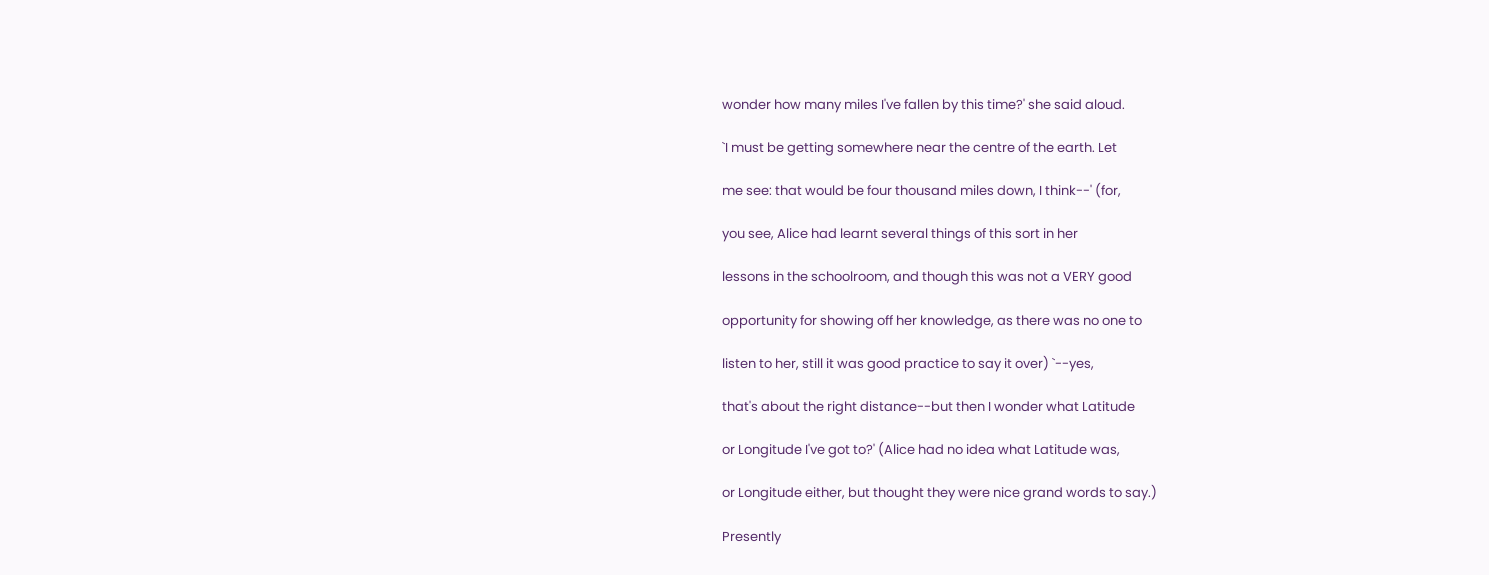wonder how many miles I've fallen by this time?' she said aloud.

`I must be getting somewhere near the centre of the earth. Let

me see: that would be four thousand miles down, I think--' (for,

you see, Alice had learnt several things of this sort in her

lessons in the schoolroom, and though this was not a VERY good

opportunity for showing off her knowledge, as there was no one to

listen to her, still it was good practice to say it over) `--yes,

that's about the right distance--but then I wonder what Latitude

or Longitude I've got to?' (Alice had no idea what Latitude was,

or Longitude either, but thought they were nice grand words to say.)

Presently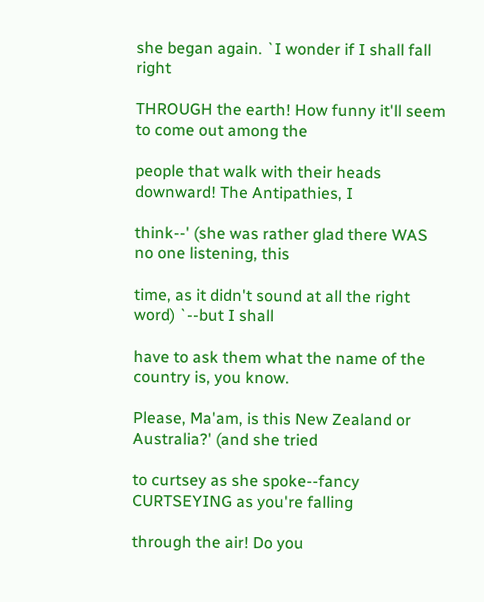she began again. `I wonder if I shall fall right

THROUGH the earth! How funny it'll seem to come out among the

people that walk with their heads downward! The Antipathies, I

think--' (she was rather glad there WAS no one listening, this

time, as it didn't sound at all the right word) `--but I shall

have to ask them what the name of the country is, you know.

Please, Ma'am, is this New Zealand or Australia?' (and she tried

to curtsey as she spoke--fancy CURTSEYING as you're falling

through the air! Do you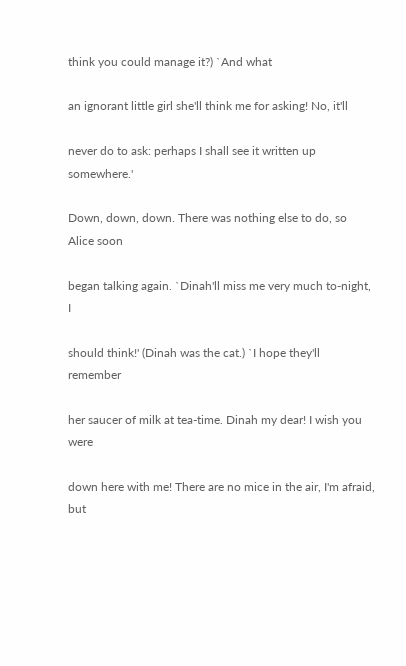think you could manage it?) `And what

an ignorant little girl she'll think me for asking! No, it'll

never do to ask: perhaps I shall see it written up somewhere.'

Down, down, down. There was nothing else to do, so Alice soon

began talking again. `Dinah'll miss me very much to-night, I

should think!' (Dinah was the cat.) `I hope they'll remember

her saucer of milk at tea-time. Dinah my dear! I wish you were

down here with me! There are no mice in the air, I'm afraid, but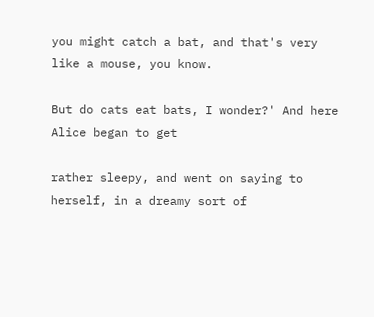you might catch a bat, and that's very like a mouse, you know.

But do cats eat bats, I wonder?' And here Alice began to get

rather sleepy, and went on saying to herself, in a dreamy sort of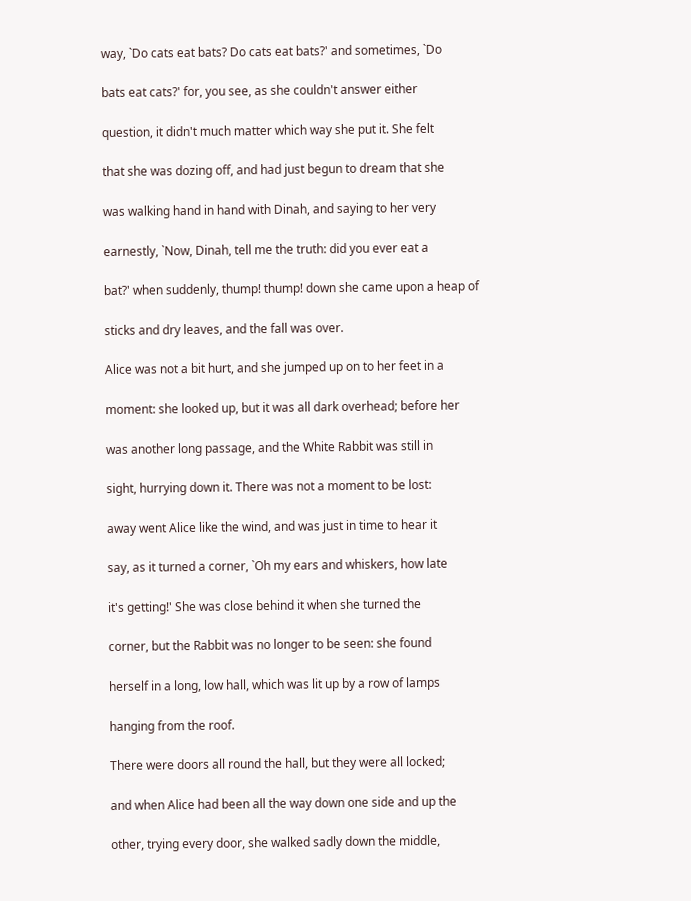way, `Do cats eat bats? Do cats eat bats?' and sometimes, `Do

bats eat cats?' for, you see, as she couldn't answer either

question, it didn't much matter which way she put it. She felt

that she was dozing off, and had just begun to dream that she

was walking hand in hand with Dinah, and saying to her very

earnestly, `Now, Dinah, tell me the truth: did you ever eat a

bat?' when suddenly, thump! thump! down she came upon a heap of

sticks and dry leaves, and the fall was over.

Alice was not a bit hurt, and she jumped up on to her feet in a

moment: she looked up, but it was all dark overhead; before her

was another long passage, and the White Rabbit was still in

sight, hurrying down it. There was not a moment to be lost:

away went Alice like the wind, and was just in time to hear it

say, as it turned a corner, `Oh my ears and whiskers, how late

it's getting!' She was close behind it when she turned the

corner, but the Rabbit was no longer to be seen: she found

herself in a long, low hall, which was lit up by a row of lamps

hanging from the roof.

There were doors all round the hall, but they were all locked;

and when Alice had been all the way down one side and up the

other, trying every door, she walked sadly down the middle,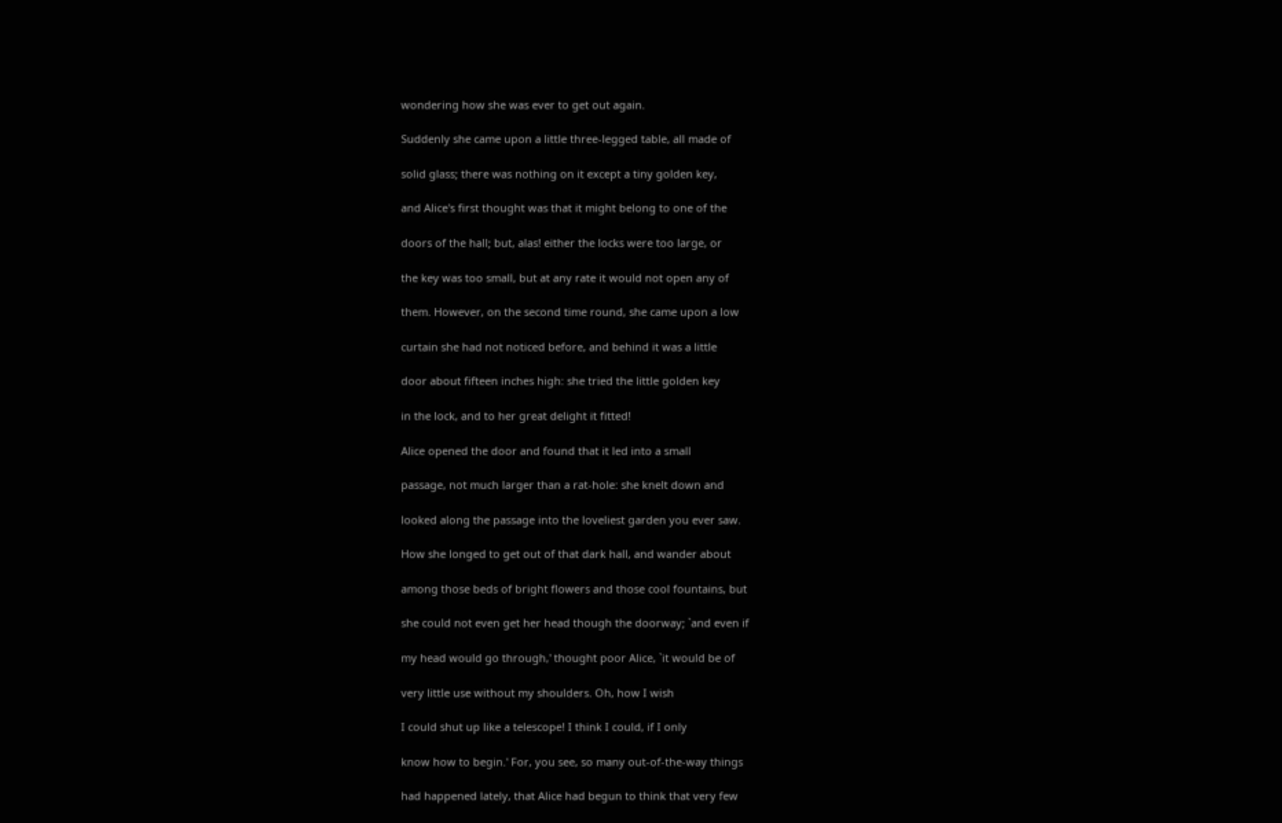wondering how she was ever to get out again.

Suddenly she came upon a little three-legged table, all made of

solid glass; there was nothing on it except a tiny golden key,

and Alice's first thought was that it might belong to one of the

doors of the hall; but, alas! either the locks were too large, or

the key was too small, but at any rate it would not open any of

them. However, on the second time round, she came upon a low

curtain she had not noticed before, and behind it was a little

door about fifteen inches high: she tried the little golden key

in the lock, and to her great delight it fitted!

Alice opened the door and found that it led into a small

passage, not much larger than a rat-hole: she knelt down and

looked along the passage into the loveliest garden you ever saw.

How she longed to get out of that dark hall, and wander about

among those beds of bright flowers and those cool fountains, but

she could not even get her head though the doorway; `and even if

my head would go through,' thought poor Alice, `it would be of

very little use without my shoulders. Oh, how I wish

I could shut up like a telescope! I think I could, if I only

know how to begin.' For, you see, so many out-of-the-way things

had happened lately, that Alice had begun to think that very few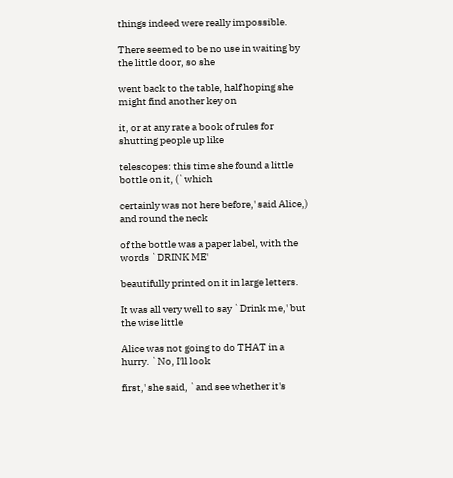things indeed were really impossible.

There seemed to be no use in waiting by the little door, so she

went back to the table, half hoping she might find another key on

it, or at any rate a book of rules for shutting people up like

telescopes: this time she found a little bottle on it, (`which

certainly was not here before,' said Alice,) and round the neck

of the bottle was a paper label, with the words `DRINK ME'

beautifully printed on it in large letters.

It was all very well to say `Drink me,' but the wise little

Alice was not going to do THAT in a hurry. `No, I'll look

first,' she said, `and see whether it's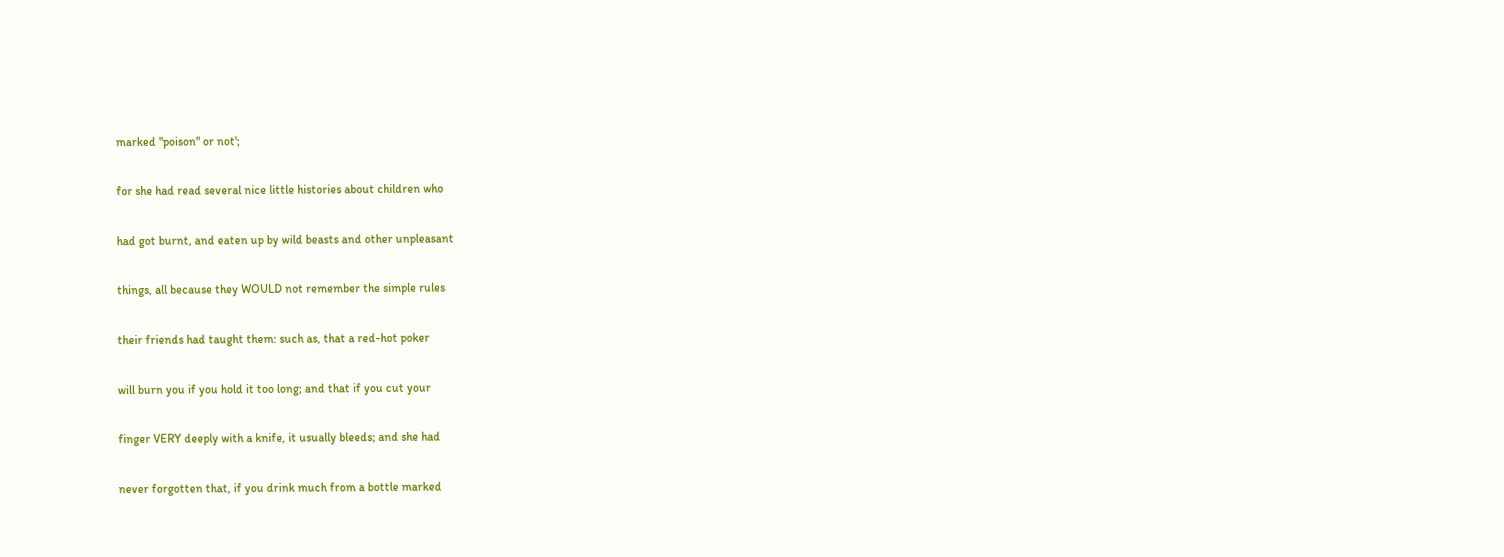marked "poison" or not';

for she had read several nice little histories about children who

had got burnt, and eaten up by wild beasts and other unpleasant

things, all because they WOULD not remember the simple rules

their friends had taught them: such as, that a red-hot poker

will burn you if you hold it too long; and that if you cut your

finger VERY deeply with a knife, it usually bleeds; and she had

never forgotten that, if you drink much from a bottle marked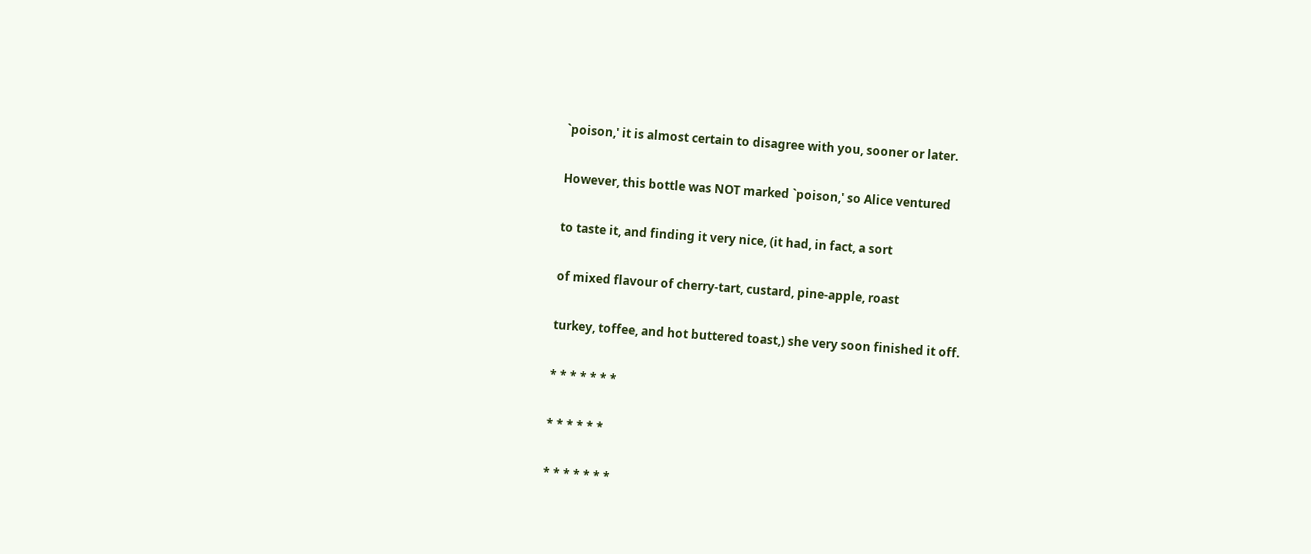`poison,' it is almost certain to disagree with you, sooner or later.

However, this bottle was NOT marked `poison,' so Alice ventured

to taste it, and finding it very nice, (it had, in fact, a sort

of mixed flavour of cherry-tart, custard, pine-apple, roast

turkey, toffee, and hot buttered toast,) she very soon finished it off.

* * * * * * *

* * * * * *

* * * * * * *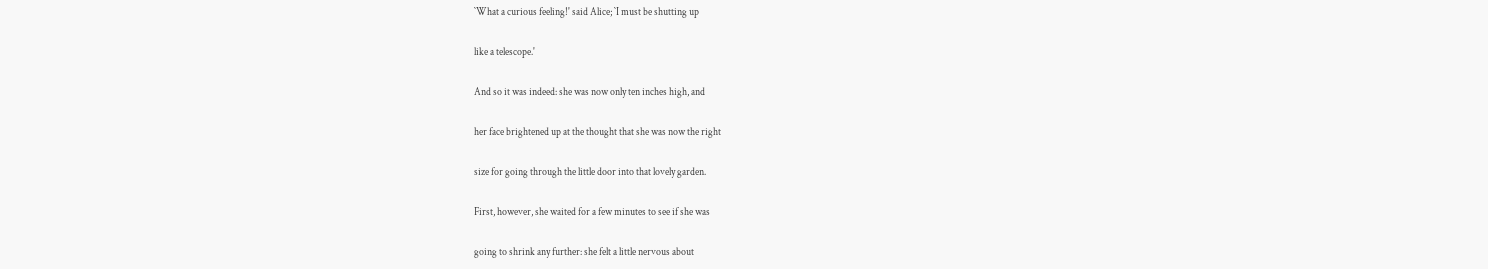`What a curious feeling!' said Alice; `I must be shutting up

like a telescope.'

And so it was indeed: she was now only ten inches high, and

her face brightened up at the thought that she was now the right

size for going through the little door into that lovely garden.

First, however, she waited for a few minutes to see if she was

going to shrink any further: she felt a little nervous about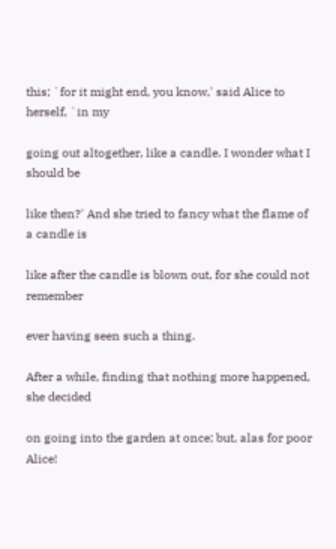this; `for it might end, you know,' said Alice to herself, `in my

going out altogether, like a candle. I wonder what I should be

like then?' And she tried to fancy what the flame of a candle is

like after the candle is blown out, for she could not remember

ever having seen such a thing.

After a while, finding that nothing more happened, she decided

on going into the garden at once; but, alas for poor Alice!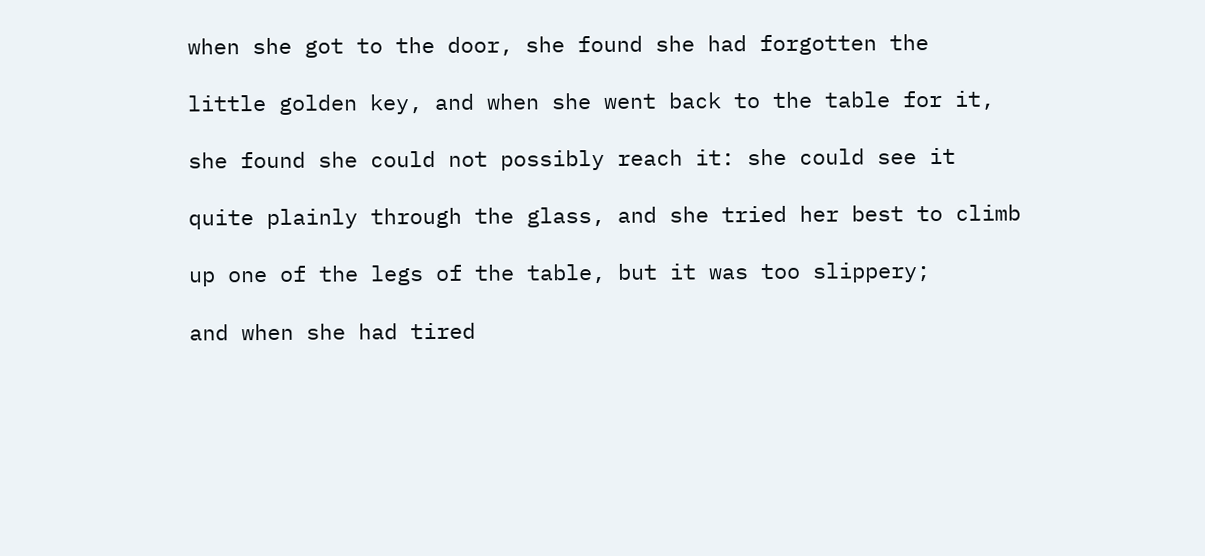when she got to the door, she found she had forgotten the

little golden key, and when she went back to the table for it,

she found she could not possibly reach it: she could see it

quite plainly through the glass, and she tried her best to climb

up one of the legs of the table, but it was too slippery;

and when she had tired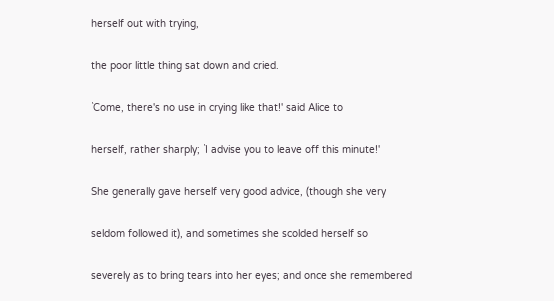herself out with trying,

the poor little thing sat down and cried.

`Come, there's no use in crying like that!' said Alice to

herself, rather sharply; `I advise you to leave off this minute!'

She generally gave herself very good advice, (though she very

seldom followed it), and sometimes she scolded herself so

severely as to bring tears into her eyes; and once she remembered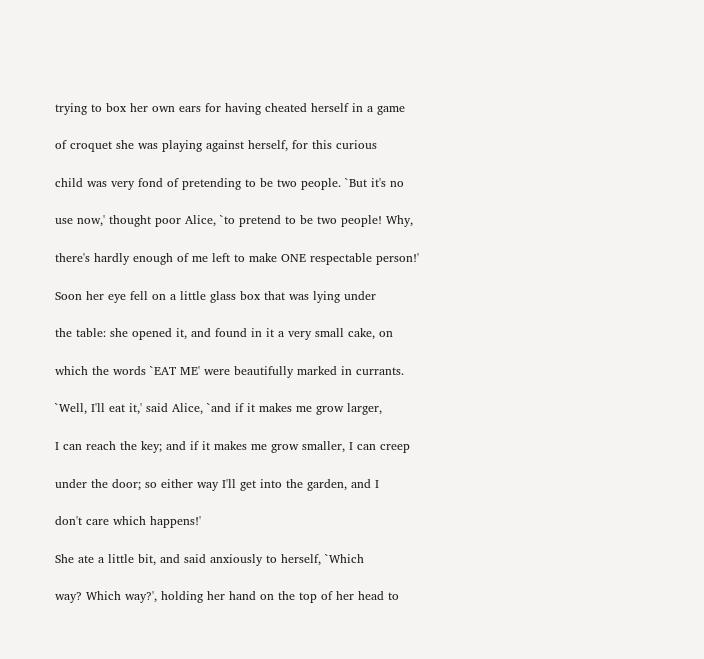trying to box her own ears for having cheated herself in a game

of croquet she was playing against herself, for this curious

child was very fond of pretending to be two people. `But it's no

use now,' thought poor Alice, `to pretend to be two people! Why,

there's hardly enough of me left to make ONE respectable person!'

Soon her eye fell on a little glass box that was lying under

the table: she opened it, and found in it a very small cake, on

which the words `EAT ME' were beautifully marked in currants.

`Well, I'll eat it,' said Alice, `and if it makes me grow larger,

I can reach the key; and if it makes me grow smaller, I can creep

under the door; so either way I'll get into the garden, and I

don't care which happens!'

She ate a little bit, and said anxiously to herself, `Which

way? Which way?', holding her hand on the top of her head to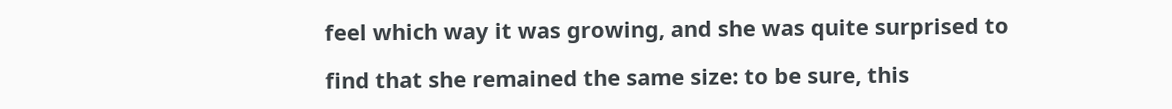feel which way it was growing, and she was quite surprised to

find that she remained the same size: to be sure, this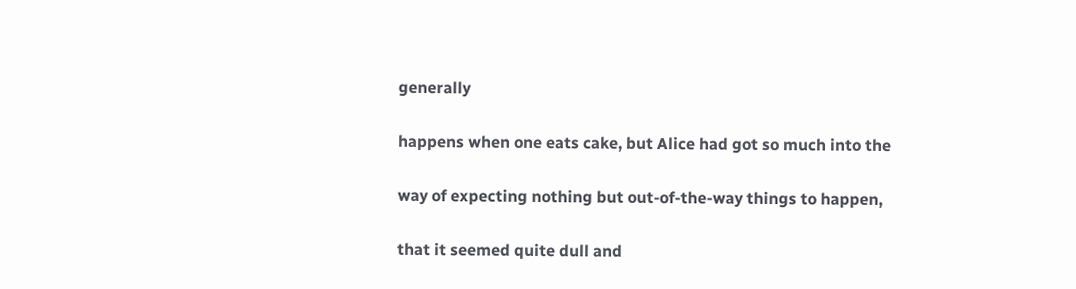generally

happens when one eats cake, but Alice had got so much into the

way of expecting nothing but out-of-the-way things to happen,

that it seemed quite dull and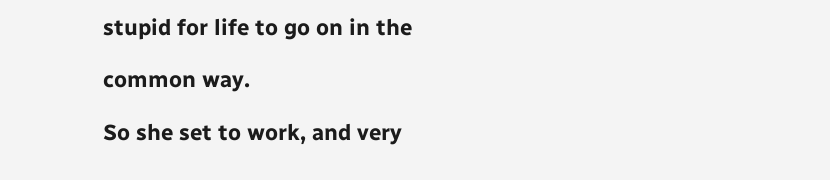stupid for life to go on in the

common way.

So she set to work, and very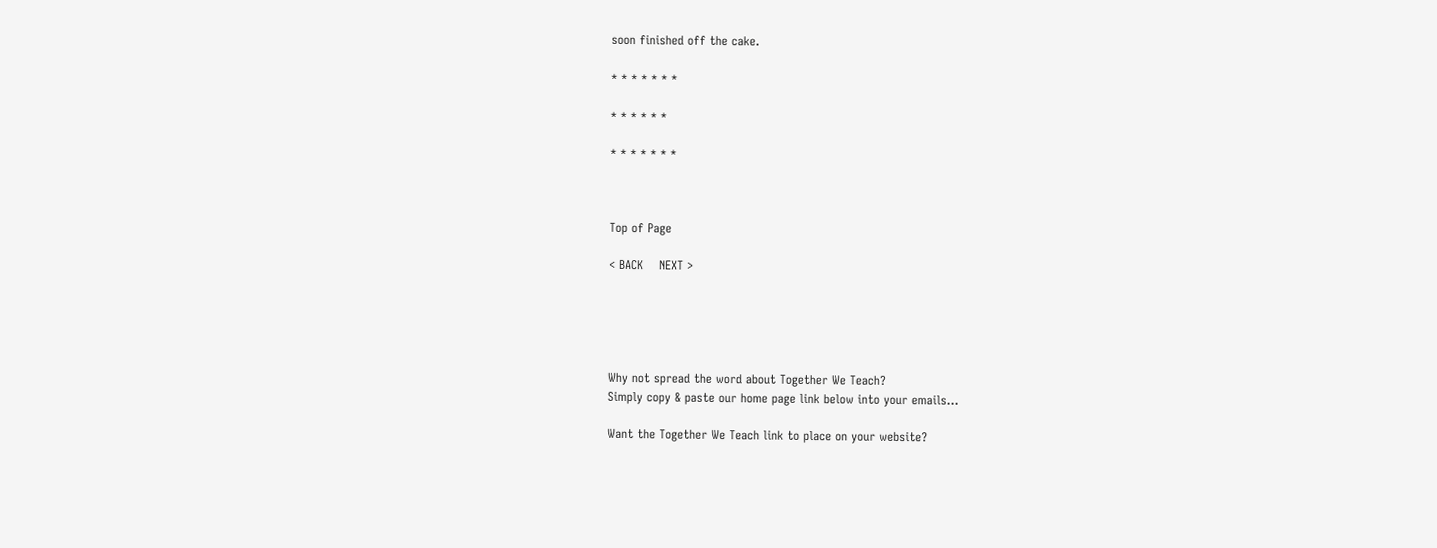soon finished off the cake.

* * * * * * *

* * * * * *

* * * * * * *



Top of Page

< BACK    NEXT >





Why not spread the word about Together We Teach?
Simply copy & paste our home page link below into your emails...

Want the Together We Teach link to place on your website?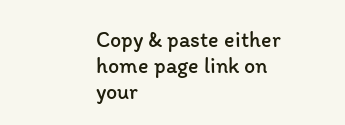Copy & paste either home page link on your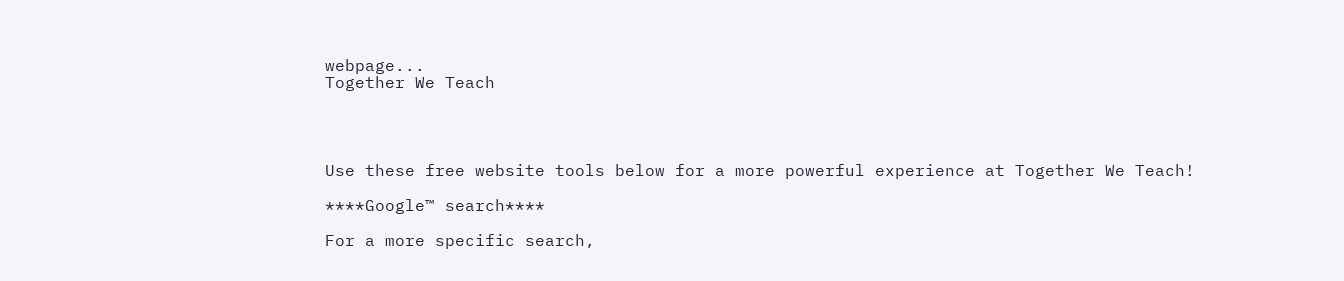webpage...
Together We Teach




Use these free website tools below for a more powerful experience at Together We Teach!

****Google™ search****

For a more specific search,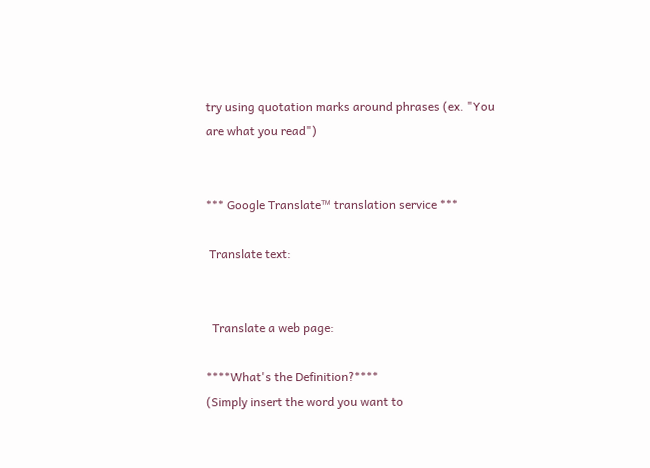try using quotation marks around phrases (ex. "You are what you read")


*** Google Translate™ translation service ***

 Translate text:


  Translate a web page:

****What's the Definition?****
(Simply insert the word you want to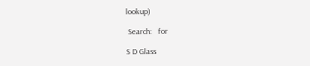lookup)

 Search:   for

S D Glass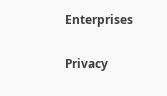Enterprises

Privacy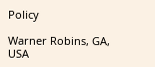Policy

Warner Robins, GA, USA